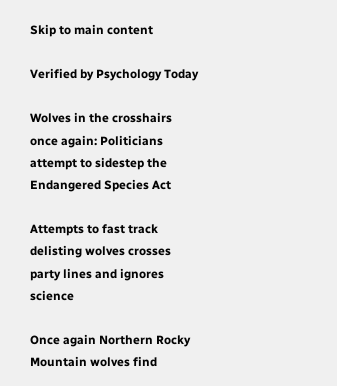Skip to main content

Verified by Psychology Today

Wolves in the crosshairs once again: Politicians attempt to sidestep the Endangered Species Act

Attempts to fast track delisting wolves crosses party lines and ignores science

Once again Northern Rocky Mountain wolves find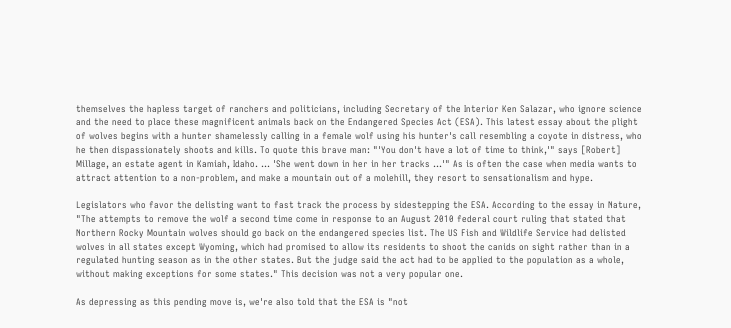themselves the hapless target of ranchers and politicians, including Secretary of the Interior Ken Salazar, who ignore science and the need to place these magnificent animals back on the Endangered Species Act (ESA). This latest essay about the plight of wolves begins with a hunter shamelessly calling in a female wolf using his hunter's call resembling a coyote in distress, who he then dispassionately shoots and kills. To quote this brave man: "'You don't have a lot of time to think,'" says [Robert] Millage, an estate agent in Kamiah, Idaho. ... 'She went down in her in her tracks ...'" As is often the case when media wants to attract attention to a non-problem, and make a mountain out of a molehill, they resort to sensationalism and hype.

Legislators who favor the delisting want to fast track the process by sidestepping the ESA. According to the essay in Nature, "The attempts to remove the wolf a second time come in response to an August 2010 federal court ruling that stated that Northern Rocky Mountain wolves should go back on the endangered species list. The US Fish and Wildlife Service had delisted wolves in all states except Wyoming, which had promised to allow its residents to shoot the canids on sight rather than in a regulated hunting season as in the other states. But the judge said the act had to be applied to the population as a whole, without making exceptions for some states." This decision was not a very popular one.

As depressing as this pending move is, we're also told that the ESA is "not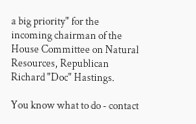a big priority" for the incoming chairman of the House Committee on Natural Resources, Republican Richard "Doc" Hastings.

You know what to do - contact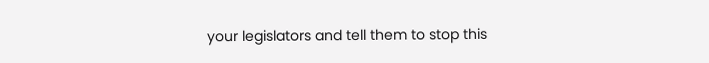your legislators and tell them to stop this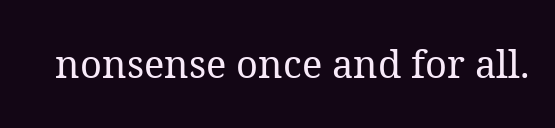nonsense once and for all.